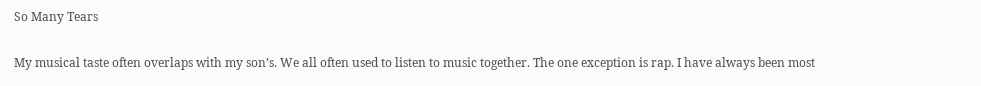So Many Tears

My musical taste often overlaps with my son’s. We all often used to listen to music together. The one exception is rap. I have always been most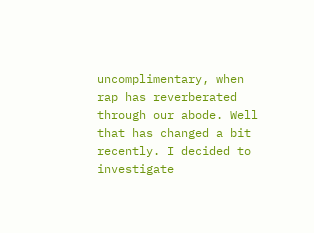uncomplimentary, when rap has reverberated through our abode. Well that has changed a bit recently. I decided to investigate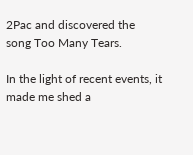2Pac and discovered the song Too Many Tears.

In the light of recent events, it made me shed a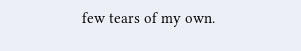few tears of my own.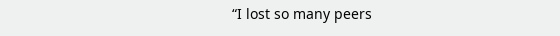“I lost so many peers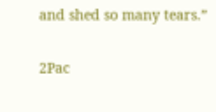and shed so many tears.”

2Pac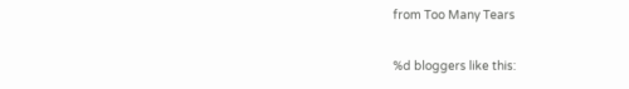from Too Many Tears

%d bloggers like this: